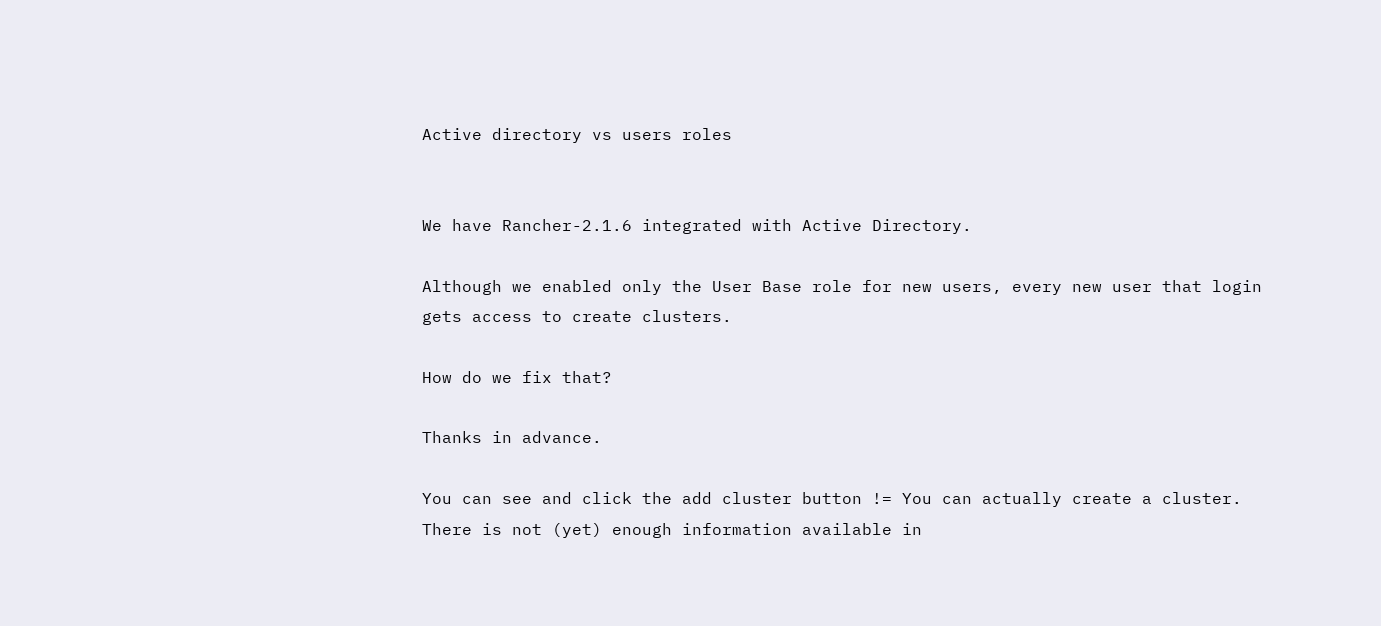Active directory vs users roles


We have Rancher-2.1.6 integrated with Active Directory.

Although we enabled only the User Base role for new users, every new user that login gets access to create clusters.

How do we fix that?

Thanks in advance.

You can see and click the add cluster button != You can actually create a cluster. There is not (yet) enough information available in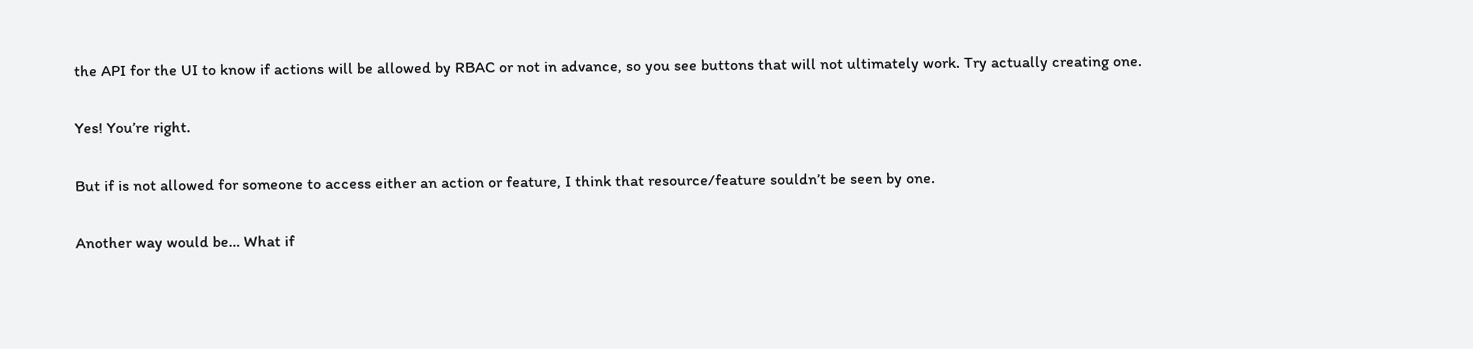the API for the UI to know if actions will be allowed by RBAC or not in advance, so you see buttons that will not ultimately work. Try actually creating one.

Yes! You’re right.

But if is not allowed for someone to access either an action or feature, I think that resource/feature souldn’t be seen by one.

Another way would be… What if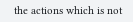the actions which is not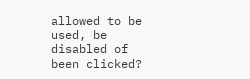allowed to be used, be disabled of been clicked?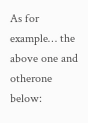As for example… the above one and otherone below: